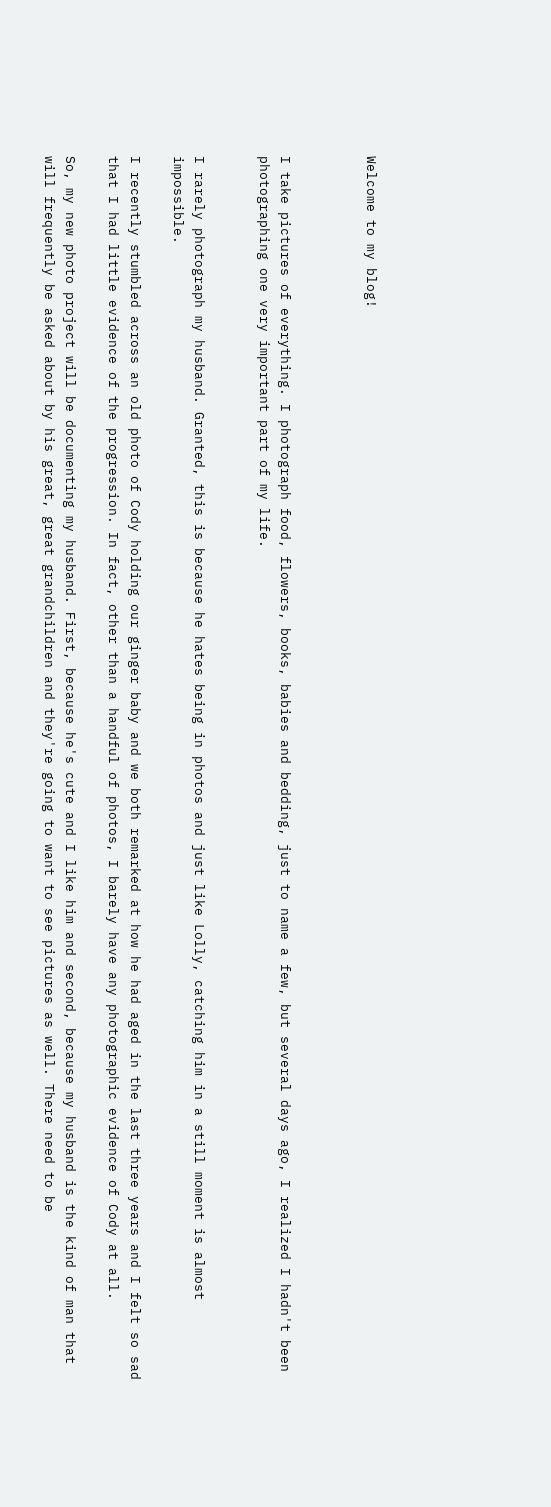Welcome to my blog!



I take pictures of everything. I photograph food, flowers, books, babies and bedding, just to name a few, but several days ago, I realized I hadn't been photographing one very important part of my life.


I rarely photograph my husband. Granted, this is because he hates being in photos and just like Lolly, catching him in a still moment is almost impossible.

I recently stumbled across an old photo of Cody holding our ginger baby and we both remarked at how he had aged in the last three years and I felt so sad that I had little evidence of the progression. In fact, other than a handful of photos, I barely have any photographic evidence of Cody at all.

So, my new photo project will be documenting my husband. First, because he's cute and I like him and second, because my husband is the kind of man that will frequently be asked about by his great, great grandchildren and they're going to want to see pictures as well. There need to be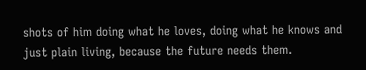shots of him doing what he loves, doing what he knows and just plain living, because the future needs them.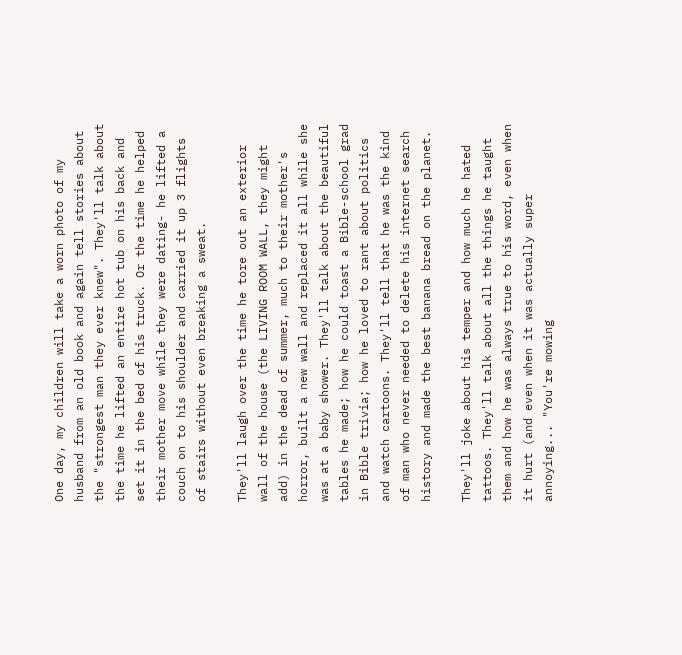One day, my children will take a worn photo of my husband from an old book and again tell stories about the "strongest man they ever knew". They'll talk about the time he lifted an entire hot tub on his back and set it in the bed of his truck. Or the time he helped their mother move while they were dating- he lifted a couch on to his shoulder and carried it up 3 flights of stairs without even breaking a sweat.

They'll laugh over the time he tore out an exterior wall of the house (the LIVING ROOM WALL, they might add) in the dead of summer, much to their mother's horror, built a new wall and replaced it all while she was at a baby shower. They'll talk about the beautiful tables he made; how he could toast a Bible-school grad in Bible trivia; how he loved to rant about politics and watch cartoons. They'll tell that he was the kind of man who never needed to delete his internet search history and made the best banana bread on the planet.

They'll joke about his temper and how much he hated tattoos. They'll talk about all the things he taught them and how he was always true to his word, even when it hurt (and even when it was actually super annoying... "You're mowing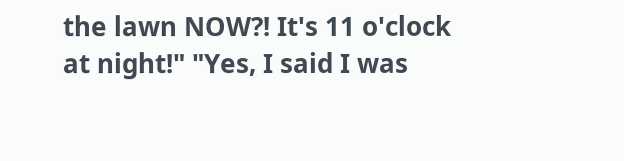the lawn NOW?! It's 11 o'clock at night!" "Yes, I said I was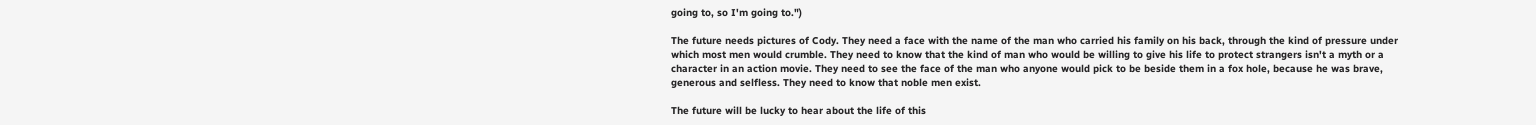going to, so I'm going to.")

The future needs pictures of Cody. They need a face with the name of the man who carried his family on his back, through the kind of pressure under which most men would crumble. They need to know that the kind of man who would be willing to give his life to protect strangers isn't a myth or a character in an action movie. They need to see the face of the man who anyone would pick to be beside them in a fox hole, because he was brave, generous and selfless. They need to know that noble men exist.

The future will be lucky to hear about the life of this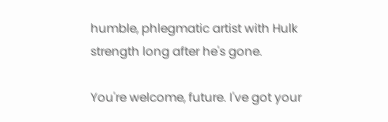humble, phlegmatic artist with Hulk strength long after he's gone.

You're welcome, future. I've got your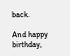back.

And happy birthday,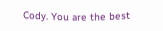Cody. You are the best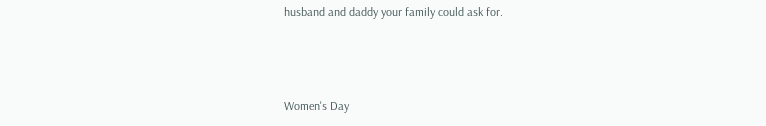husband and daddy your family could ask for.



Women's Day